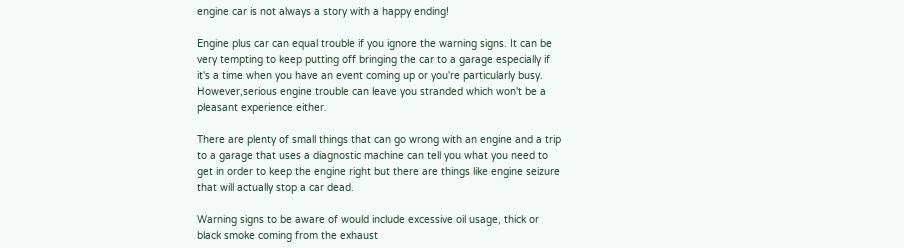engine car is not always a story with a happy ending!

Engine plus car can equal trouble if you ignore the warning signs. It can be very tempting to keep putting off bringing the car to a garage especially if it's a time when you have an event coming up or you're particularly busy. However,serious engine trouble can leave you stranded which won't be a pleasant experience either.

There are plenty of small things that can go wrong with an engine and a trip to a garage that uses a diagnostic machine can tell you what you need to get in order to keep the engine right but there are things like engine seizure that will actually stop a car dead.

Warning signs to be aware of would include excessive oil usage, thick or black smoke coming from the exhaust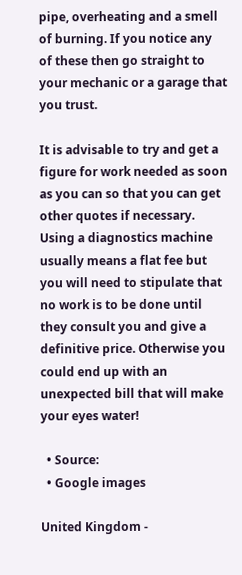pipe, overheating and a smell of burning. If you notice any of these then go straight to your mechanic or a garage that you trust.

It is advisable to try and get a figure for work needed as soon as you can so that you can get other quotes if necessary. Using a diagnostics machine usually means a flat fee but you will need to stipulate that no work is to be done until they consult you and give a definitive price. Otherwise you could end up with an unexpected bill that will make your eyes water!

  • Source:
  • Google images

United Kingdom -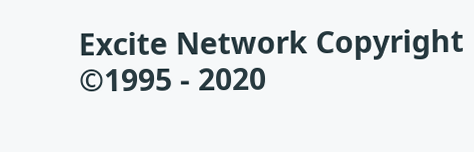Excite Network Copyright ©1995 - 2020